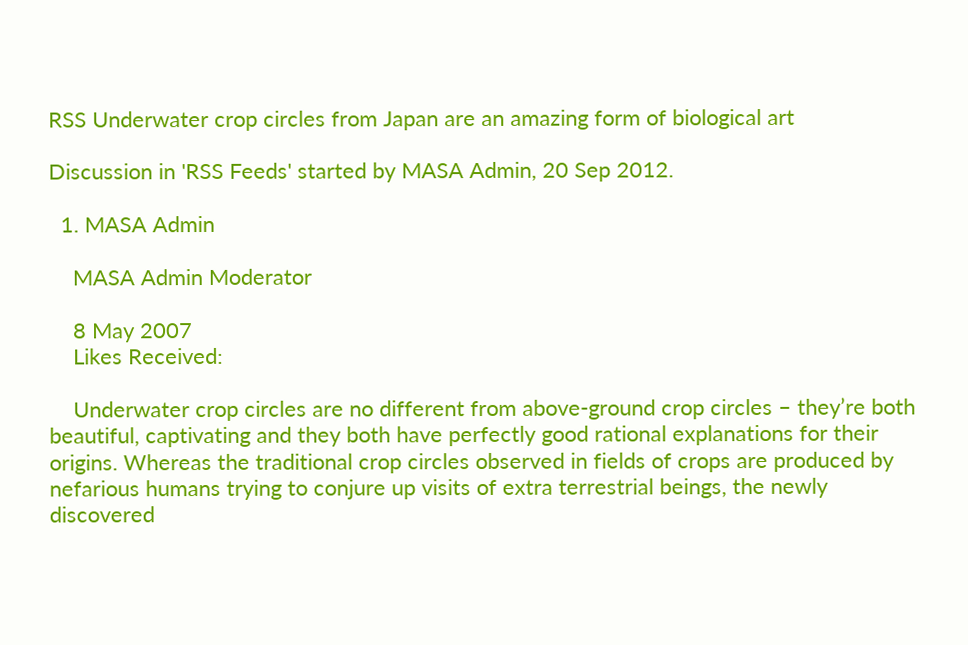RSS Underwater crop circles from Japan are an amazing form of biological art

Discussion in 'RSS Feeds' started by MASA Admin, 20 Sep 2012.

  1. MASA Admin

    MASA Admin Moderator

    8 May 2007
    Likes Received:

    Underwater crop circles are no different from above-ground crop circles – they’re both beautiful, captivating and they both have perfectly good rational explanations for their origins. Whereas the traditional crop circles observed in fields of crops are produced by nefarious humans trying to conjure up visits of extra terrestrial beings, the newly discovered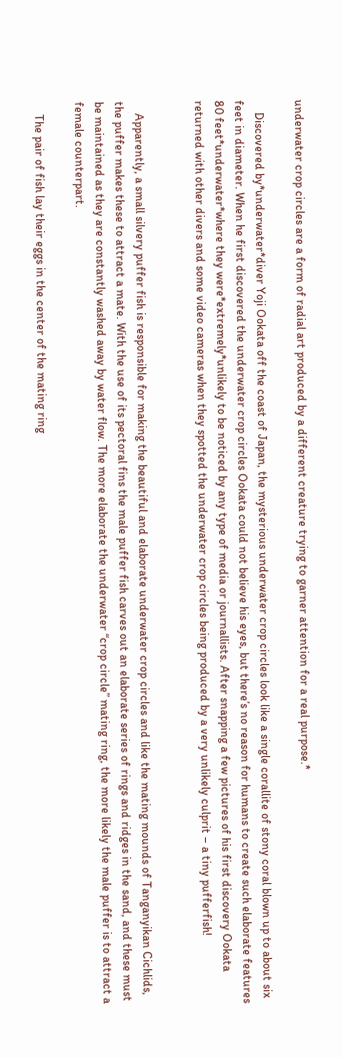underwater crop circles are a form of radial art produced by a different creature trying to garner attention for a real purpose.*

    Discovered by*underwater*diver Yoji Ookata off the coast of Japan, the mysterious underwater crop circles look like a single corallite of stony coral blown up to about six feet in diameter. When he first discovered the underwater crop circles Ookata could not believe his eyes, but there’s no reason for humans to create such elaborate features 80 feet*underwater*where they were*extremely*unlikely to be noticed by any type of media or journallists. After snapping a few pictures of his first discovery Ookata returned with other divers and some video cameras when they spotted the underwater crop circles being produced by a very unlikely culprit – a tiny pufferfish!


    Apparently, a small silvery puffer fish is responsible for making the beautiful and elaborate underwater crop circles and like the mating mounds of Tanganyikan Cichlids, the puffer makes these to attract a mate. With the use of its pectoral fins the male puffer fish carves out an elaborate series of rings and ridges in the sand, and these must be maintained as they are constantly washed away by water flow. The more elaborate the underwater “crop circle” mating ring, the more likely the male puffer is to attract a female counterpart.

    The pair of fish lay their eggs in the center of the mating ring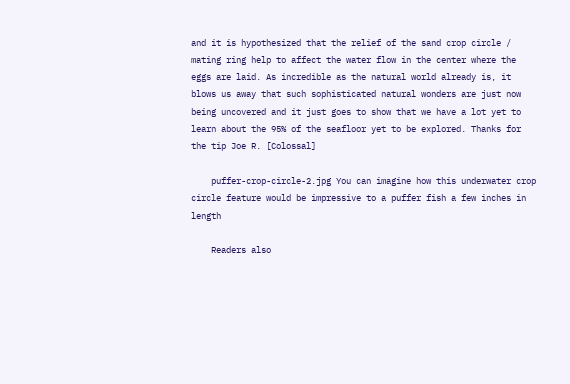and it is hypothesized that the relief of the sand crop circle / mating ring help to affect the water flow in the center where the eggs are laid. As incredible as the natural world already is, it blows us away that such sophisticated natural wonders are just now being uncovered and it just goes to show that we have a lot yet to learn about the 95% of the seafloor yet to be explored. Thanks for the tip Joe R. [Colossal]

    puffer-crop-circle-2.jpg You can imagine how this underwater crop circle feature would be impressive to a puffer fish a few inches in length

    Readers also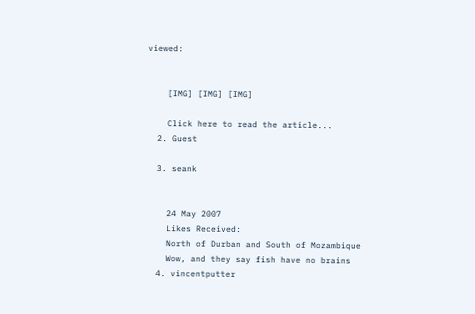viewed:


    [IMG] [IMG] [IMG]

    Click here to read the article...
  2. Guest

  3. seank


    24 May 2007
    Likes Received:
    North of Durban and South of Mozambique
    Wow, and they say fish have no brains
  4. vincentputter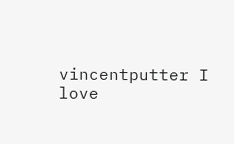vincentputter I love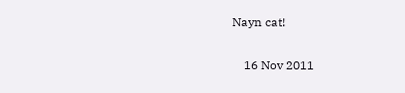Nayn cat!

    16 Nov 2011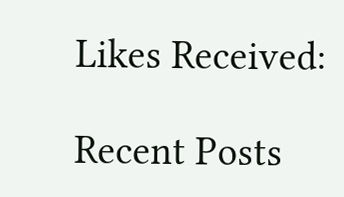Likes Received:

Recent Posts